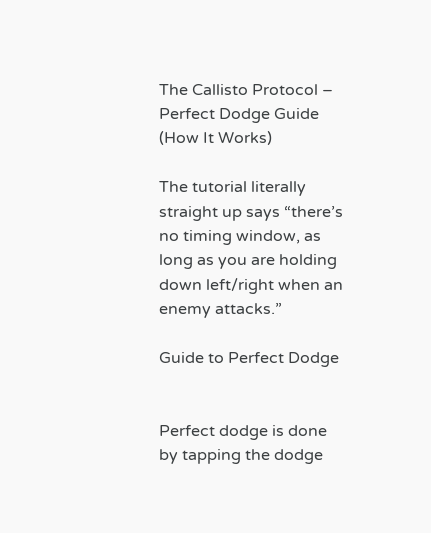The Callisto Protocol – Perfect Dodge Guide (How It Works)

The tutorial literally straight up says “there’s no timing window, as long as you are holding down left/right when an enemy attacks.”

Guide to Perfect Dodge


Perfect dodge is done by tapping the dodge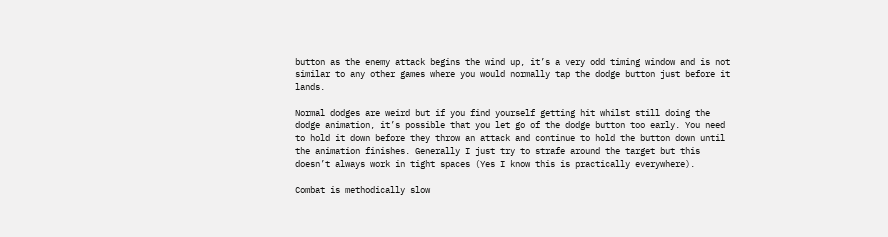button as the enemy attack begins the wind up, it’s a very odd timing window and is not similar to any other games where you would normally tap the dodge button just before it lands.

Normal dodges are weird but if you find yourself getting hit whilst still doing the dodge animation, it’s possible that you let go of the dodge button too early. You need to hold it down before they throw an attack and continue to hold the button down until the animation finishes. Generally I just try to strafe around the target but this doesn’t always work in tight spaces (Yes I know this is practically everywhere).

Combat is methodically slow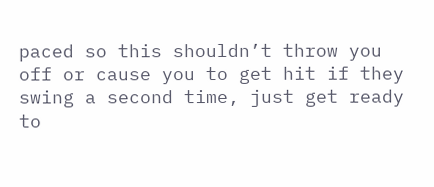paced so this shouldn’t throw you off or cause you to get hit if they swing a second time, just get ready to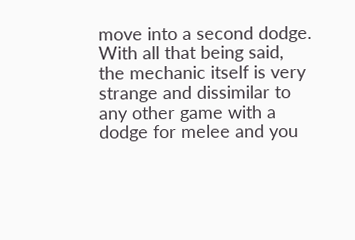move into a second dodge. With all that being said, the mechanic itself is very strange and dissimilar to any other game with a dodge for melee and you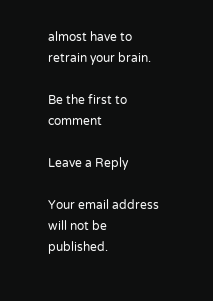almost have to retrain your brain.

Be the first to comment

Leave a Reply

Your email address will not be published.